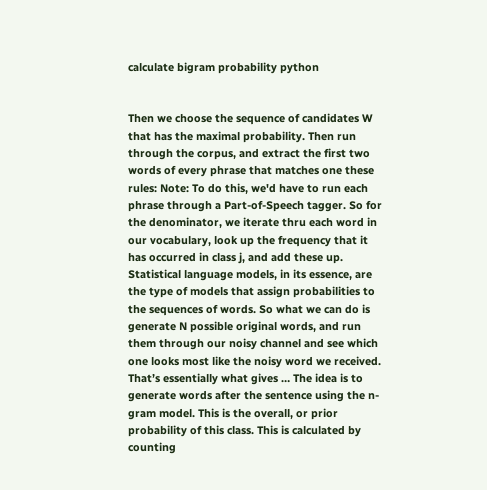calculate bigram probability python


Then we choose the sequence of candidates W that has the maximal probability. Then run through the corpus, and extract the first two words of every phrase that matches one these rules: Note: To do this, we'd have to run each phrase through a Part-of-Speech tagger. So for the denominator, we iterate thru each word in our vocabulary, look up the frequency that it has occurred in class j, and add these up. Statistical language models, in its essence, are the type of models that assign probabilities to the sequences of words. So what we can do is generate N possible original words, and run them through our noisy channel and see which one looks most like the noisy word we received. That’s essentially what gives … The idea is to generate words after the sentence using the n-gram model. This is the overall, or prior probability of this class. This is calculated by counting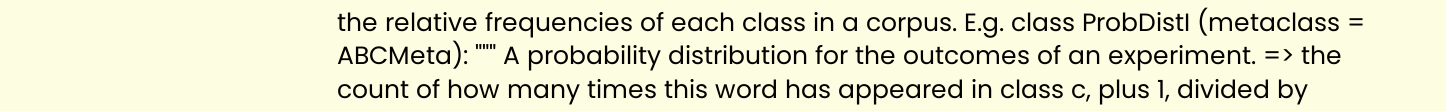the relative frequencies of each class in a corpus. E.g. class ProbDistI (metaclass = ABCMeta): """ A probability distribution for the outcomes of an experiment. => the count of how many times this word has appeared in class c, plus 1, divided by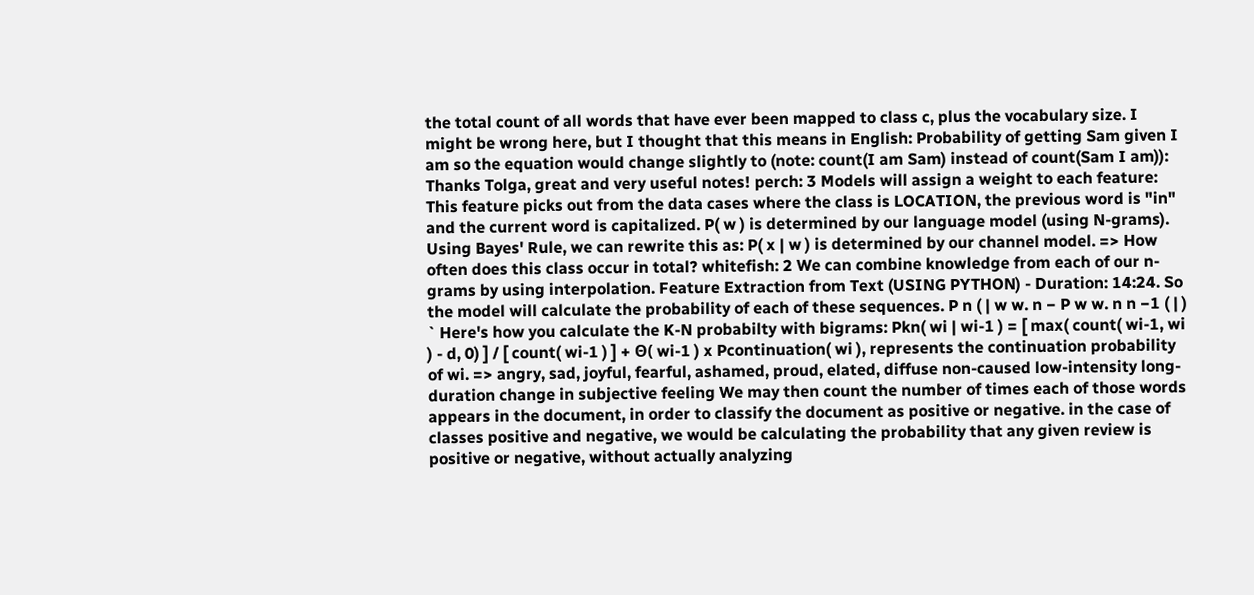the total count of all words that have ever been mapped to class c, plus the vocabulary size. I might be wrong here, but I thought that this means in English: Probability of getting Sam given I am so the equation would change slightly to (note: count(I am Sam) instead of count(Sam I am)): Thanks Tolga, great and very useful notes! perch: 3 Models will assign a weight to each feature: This feature picks out from the data cases where the class is LOCATION, the previous word is "in" and the current word is capitalized. P( w ) is determined by our language model (using N-grams). Using Bayes' Rule, we can rewrite this as: P( x | w ) is determined by our channel model. => How often does this class occur in total? whitefish: 2 We can combine knowledge from each of our n-grams by using interpolation. Feature Extraction from Text (USING PYTHON) - Duration: 14:24. So the model will calculate the probability of each of these sequences. P n ( | w w. n − P w w. n n −1 ( | ) ` Here's how you calculate the K-N probabilty with bigrams: Pkn( wi | wi-1 ) = [ max( count( wi-1, wi ) - d, 0) ] / [ count( wi-1 ) ] + Θ( wi-1 ) x Pcontinuation( wi ), represents the continuation probability of wi. => angry, sad, joyful, fearful, ashamed, proud, elated, diffuse non-caused low-intensity long-duration change in subjective feeling We may then count the number of times each of those words appears in the document, in order to classify the document as positive or negative. in the case of classes positive and negative, we would be calculating the probability that any given review is positive or negative, without actually analyzing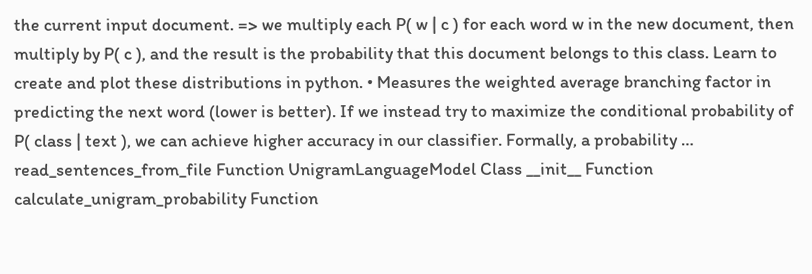the current input document. => we multiply each P( w | c ) for each word w in the new document, then multiply by P( c ), and the result is the probability that this document belongs to this class. Learn to create and plot these distributions in python. • Measures the weighted average branching factor in predicting the next word (lower is better). If we instead try to maximize the conditional probability of P( class | text ), we can achieve higher accuracy in our classifier. Formally, a probability … read_sentences_from_file Function UnigramLanguageModel Class __init__ Function calculate_unigram_probability Function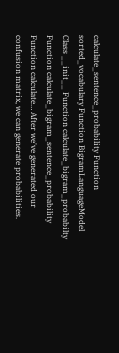calculate_sentence_probability Function sorted_vocabulary Function BigramLanguageModel Class __init__ Function calculate_bigram_probabilty Function calculate_bigram_sentence_probability Function calculate… After we've generated our confusion matrix, we can generate probabilities.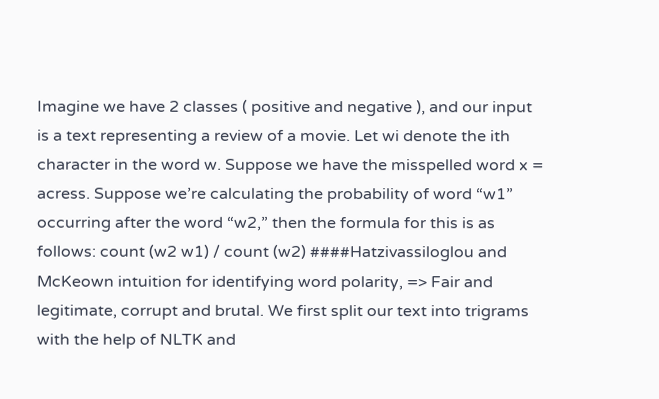Imagine we have 2 classes ( positive and negative ), and our input is a text representing a review of a movie. Let wi denote the ith character in the word w. Suppose we have the misspelled word x = acress. Suppose we’re calculating the probability of word “w1” occurring after the word “w2,” then the formula for this is as follows: count (w2 w1) / count (w2) ####Hatzivassiloglou and McKeown intuition for identifying word polarity, => Fair and legitimate, corrupt and brutal. We first split our text into trigrams with the help of NLTK and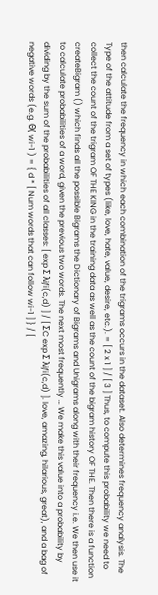then calculate the frequency in which each combination of the trigrams occurs in the dataset. Also determines frequency analysis. The Type of the attitude from a set of types (like, love, hate, value, desire, etc.). = [ 2 x 1 ] / [ 3 ] Thus, to compute this probability we need to collect the count of the trigram OF THE KING in the training data as well as the count of the bigram history OF THE. Then there is a function createBigram () which finds all the possible Bigrams the Dictionary of Bigrams and Unigrams along with their frequency i.e. We then use it to calculate probabilities of a word, given the previous two words. The next most frequently … We make this value into a probability by dividing by the sum of the probabilities of all classes: [ exp Σ λiƒi(c,d) ] / [ ΣC exp Σ λiƒi(c,d) ]. love, amazing, hilarious, great), and a bag of negative words (e.g. Θ( wi-1 ) = { d * [ Num words that can follow wi-1 ] } / [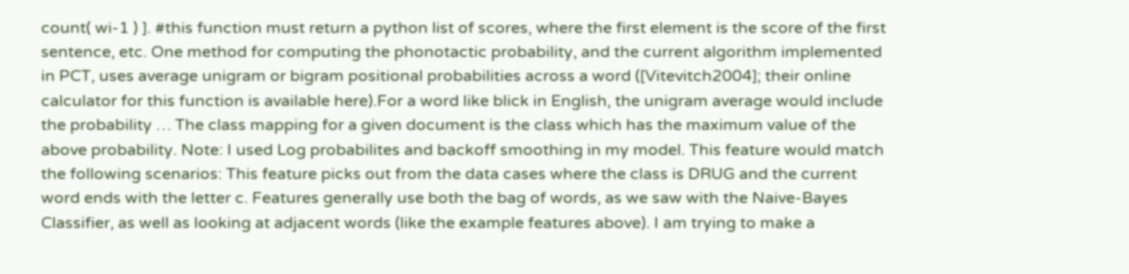count( wi-1 ) ]. #this function must return a python list of scores, where the first element is the score of the first sentence, etc. One method for computing the phonotactic probability, and the current algorithm implemented in PCT, uses average unigram or bigram positional probabilities across a word ([Vitevitch2004]; their online calculator for this function is available here).For a word like blick in English, the unigram average would include the probability … The class mapping for a given document is the class which has the maximum value of the above probability. Note: I used Log probabilites and backoff smoothing in my model. This feature would match the following scenarios: This feature picks out from the data cases where the class is DRUG and the current word ends with the letter c. Features generally use both the bag of words, as we saw with the Naive-Bayes Classifier, as well as looking at adjacent words (like the example features above). I am trying to make a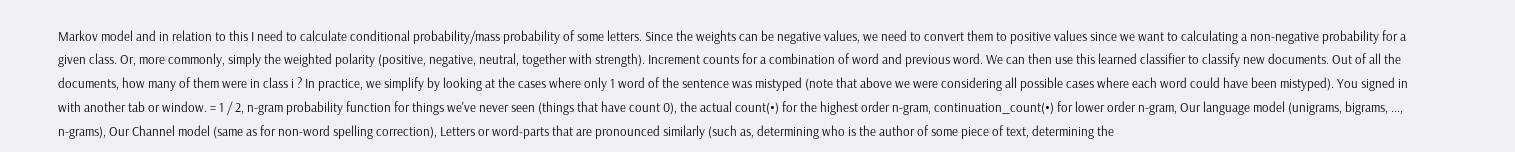Markov model and in relation to this I need to calculate conditional probability/mass probability of some letters. Since the weights can be negative values, we need to convert them to positive values since we want to calculating a non-negative probability for a given class. Or, more commonly, simply the weighted polarity (positive, negative, neutral, together with strength). Increment counts for a combination of word and previous word. We can then use this learned classifier to classify new documents. Out of all the documents, how many of them were in class i ? In practice, we simplify by looking at the cases where only 1 word of the sentence was mistyped (note that above we were considering all possible cases where each word could have been mistyped). You signed in with another tab or window. = 1 / 2, n-gram probability function for things we've never seen (things that have count 0), the actual count(•) for the highest order n-gram, continuation_count(•) for lower order n-gram, Our language model (unigrams, bigrams, ..., n-grams), Our Channel model (same as for non-word spelling correction), Letters or word-parts that are pronounced similarly (such as, determining who is the author of some piece of text, determining the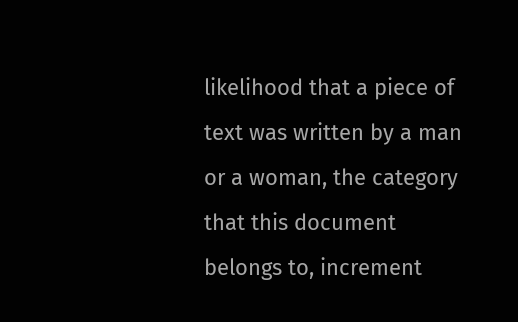likelihood that a piece of text was written by a man or a woman, the category that this document belongs to, increment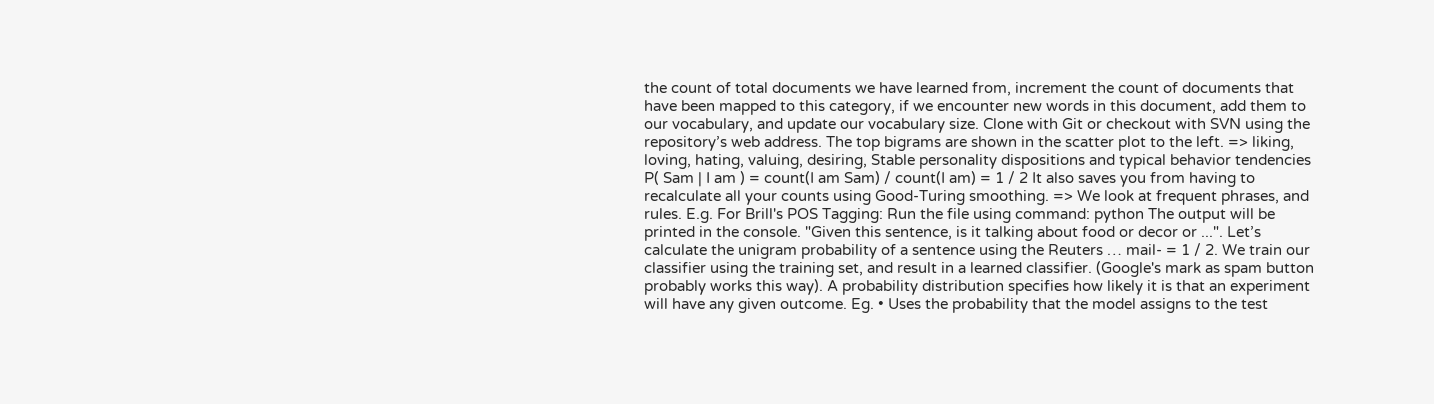the count of total documents we have learned from, increment the count of documents that have been mapped to this category, if we encounter new words in this document, add them to our vocabulary, and update our vocabulary size. Clone with Git or checkout with SVN using the repository’s web address. The top bigrams are shown in the scatter plot to the left. => liking, loving, hating, valuing, desiring, Stable personality dispositions and typical behavior tendencies P( Sam | I am ) = count(I am Sam) / count(I am) = 1 / 2 It also saves you from having to recalculate all your counts using Good-Turing smoothing. => We look at frequent phrases, and rules. E.g. For Brill's POS Tagging: Run the file using command: python The output will be printed in the console. "Given this sentence, is it talking about food or decor or ...". Let’s calculate the unigram probability of a sentence using the Reuters … mail- = 1 / 2. We train our classifier using the training set, and result in a learned classifier. (Google's mark as spam button probably works this way). A probability distribution specifies how likely it is that an experiment will have any given outcome. Eg. • Uses the probability that the model assigns to the test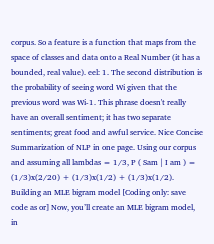corpus. So a feature is a function that maps from the space of classes and data onto a Real Number (it has a bounded, real value). eel: 1. The second distribution is the probability of seeing word Wi given that the previous word was Wi-1. This phrase doesn't really have an overall sentiment; it has two separate sentiments; great food and awful service. Nice Concise Summarization of NLP in one page. Using our corpus and assuming all lambdas = 1/3, P ( Sam | I am ) = (1/3)x(2/20) + (1/3)x(1/2) + (1/3)x(1/2). Building an MLE bigram model [Coding only: save code as or] Now, you’ll create an MLE bigram model, in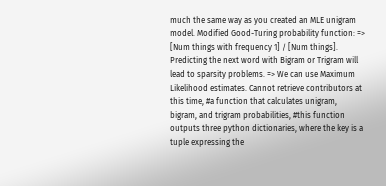much the same way as you created an MLE unigram model. Modified Good-Turing probability function: => [Num things with frequency 1] / [Num things]. Predicting the next word with Bigram or Trigram will lead to sparsity problems. => We can use Maximum Likelihood estimates. Cannot retrieve contributors at this time, #a function that calculates unigram, bigram, and trigram probabilities, #this function outputs three python dictionaries, where the key is a tuple expressing the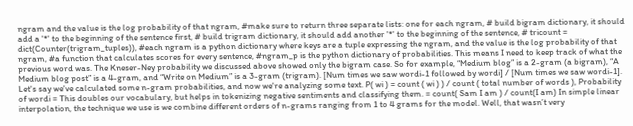ngram and the value is the log probability of that ngram, #make sure to return three separate lists: one for each ngram, # build bigram dictionary, it should add a '*' to the beginning of the sentence first, # build trigram dictionary, it should add another '*' to the beginning of the sentence, # tricount = dict(Counter(trigram_tuples)), #each ngram is a python dictionary where keys are a tuple expressing the ngram, and the value is the log probability of that ngram, #a function that calculates scores for every sentence, #ngram_p is the python dictionary of probabilities. This means I need to keep track of what the previous word was. The Kneser-Ney probability we discussed above showed only the bigram case. So for example, “Medium blog” is a 2-gram (a bigram), “A Medium blog post” is a 4-gram, and “Write on Medium” is a 3-gram (trigram). [Num times we saw wordi-1 followed by wordi] / [Num times we saw wordi-1]. Let's say we've calculated some n-gram probabilities, and now we're analyzing some text. P( wi ) = count ( wi ) ) / count ( total number of words ), Probability of wordi = This doubles our vocabulary, but helps in tokenizing negative sentiments and classifying them. = count( Sam I am ) / count(I am) In simple linear interpolation, the technique we use is we combine different orders of n-grams ranging from 1 to 4 grams for the model. Well, that wasn’t very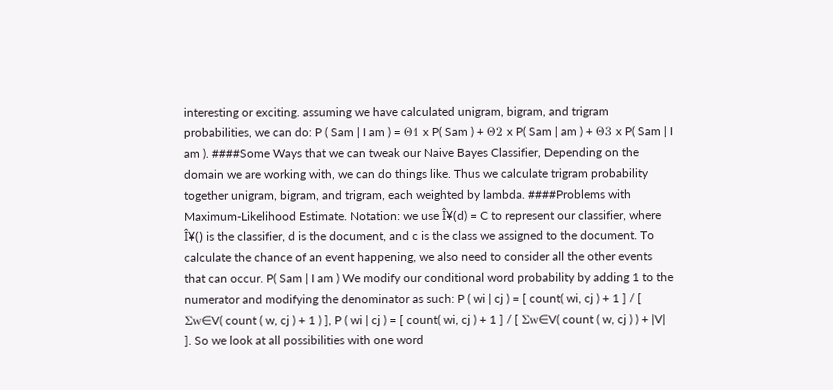interesting or exciting. assuming we have calculated unigram, bigram, and trigram probabilities, we can do: P ( Sam | I am ) = Θ1 x P( Sam ) + Θ2 x P( Sam | am ) + Θ3 x P( Sam | I am ). ####Some Ways that we can tweak our Naive Bayes Classifier, Depending on the domain we are working with, we can do things like. Thus we calculate trigram probability together unigram, bigram, and trigram, each weighted by lambda. ####Problems with Maximum-Likelihood Estimate. Notation: we use Î¥(d) = C to represent our classifier, where Î¥() is the classifier, d is the document, and c is the class we assigned to the document. To calculate the chance of an event happening, we also need to consider all the other events that can occur. P( Sam | I am ) We modify our conditional word probability by adding 1 to the numerator and modifying the denominator as such: P ( wi | cj ) = [ count( wi, cj ) + 1 ] / [ Σw∈V( count ( w, cj ) + 1 ) ], P ( wi | cj ) = [ count( wi, cj ) + 1 ] / [ Σw∈V( count ( w, cj ) ) + |V| ]. So we look at all possibilities with one word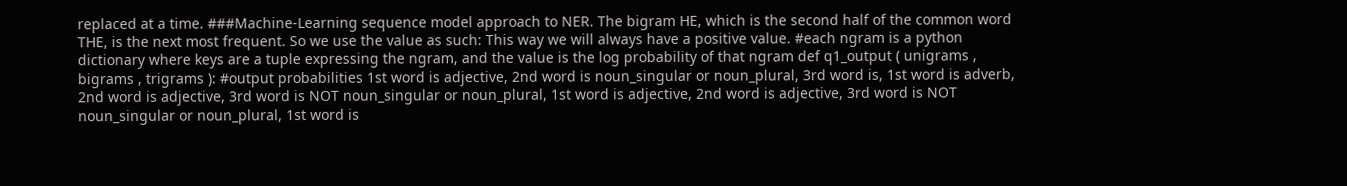replaced at a time. ###Machine-Learning sequence model approach to NER. The bigram HE, which is the second half of the common word THE, is the next most frequent. So we use the value as such: This way we will always have a positive value. #each ngram is a python dictionary where keys are a tuple expressing the ngram, and the value is the log probability of that ngram def q1_output ( unigrams , bigrams , trigrams ): #output probabilities 1st word is adjective, 2nd word is noun_singular or noun_plural, 3rd word is, 1st word is adverb, 2nd word is adjective, 3rd word is NOT noun_singular or noun_plural, 1st word is adjective, 2nd word is adjective, 3rd word is NOT noun_singular or noun_plural, 1st word is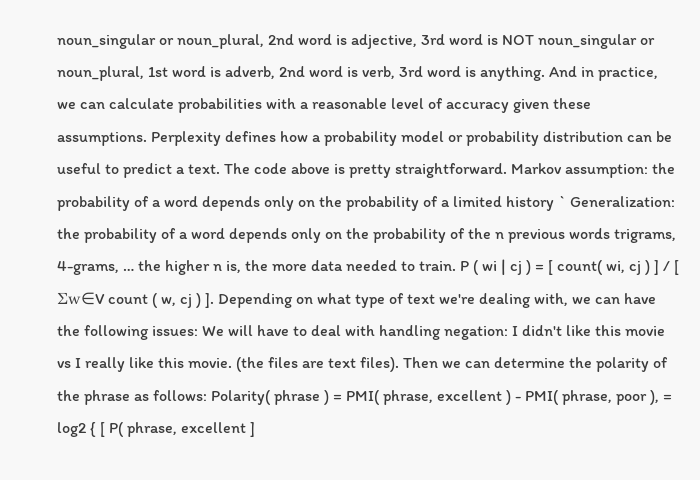noun_singular or noun_plural, 2nd word is adjective, 3rd word is NOT noun_singular or noun_plural, 1st word is adverb, 2nd word is verb, 3rd word is anything. And in practice, we can calculate probabilities with a reasonable level of accuracy given these assumptions. Perplexity defines how a probability model or probability distribution can be useful to predict a text. The code above is pretty straightforward. Markov assumption: the probability of a word depends only on the probability of a limited history ` Generalization: the probability of a word depends only on the probability of the n previous words trigrams, 4-grams, … the higher n is, the more data needed to train. P ( wi | cj ) = [ count( wi, cj ) ] / [ Σw∈V count ( w, cj ) ]. Depending on what type of text we're dealing with, we can have the following issues: We will have to deal with handling negation: I didn't like this movie vs I really like this movie. (the files are text files). Then we can determine the polarity of the phrase as follows: Polarity( phrase ) = PMI( phrase, excellent ) - PMI( phrase, poor ), = log2 { [ P( phrase, excellent ]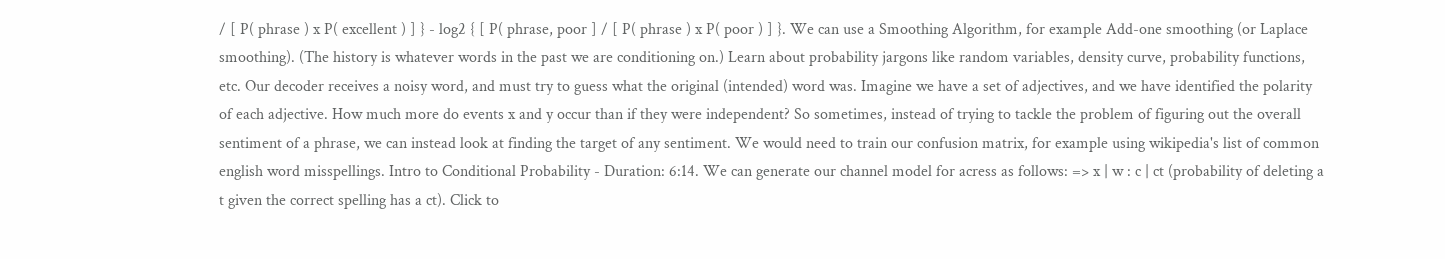/ [ P( phrase ) x P( excellent ) ] } - log2 { [ P( phrase, poor ] / [ P( phrase ) x P( poor ) ] }. We can use a Smoothing Algorithm, for example Add-one smoothing (or Laplace smoothing). (The history is whatever words in the past we are conditioning on.) Learn about probability jargons like random variables, density curve, probability functions, etc. Our decoder receives a noisy word, and must try to guess what the original (intended) word was. Imagine we have a set of adjectives, and we have identified the polarity of each adjective. How much more do events x and y occur than if they were independent? So sometimes, instead of trying to tackle the problem of figuring out the overall sentiment of a phrase, we can instead look at finding the target of any sentiment. We would need to train our confusion matrix, for example using wikipedia's list of common english word misspellings. Intro to Conditional Probability - Duration: 6:14. We can generate our channel model for acress as follows: => x | w : c | ct (probability of deleting a t given the correct spelling has a ct). Click to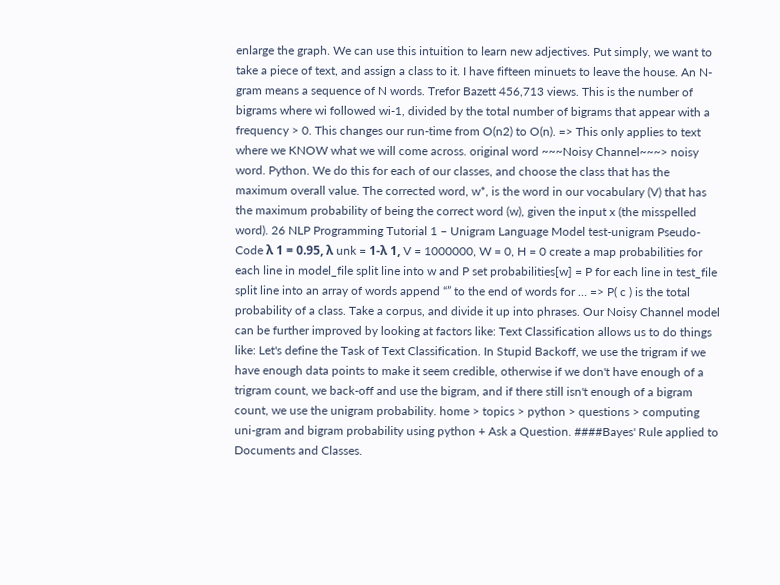enlarge the graph. We can use this intuition to learn new adjectives. Put simply, we want to take a piece of text, and assign a class to it. I have fifteen minuets to leave the house. An N-gram means a sequence of N words. Trefor Bazett 456,713 views. This is the number of bigrams where wi followed wi-1, divided by the total number of bigrams that appear with a frequency > 0. This changes our run-time from O(n2) to O(n). => This only applies to text where we KNOW what we will come across. original word ~~~Noisy Channel~~~> noisy word. Python. We do this for each of our classes, and choose the class that has the maximum overall value. The corrected word, w*, is the word in our vocabulary (V) that has the maximum probability of being the correct word (w), given the input x (the misspelled word). 26 NLP Programming Tutorial 1 – Unigram Language Model test-unigram Pseudo-Code λ 1 = 0.95, λ unk = 1-λ 1, V = 1000000, W = 0, H = 0 create a map probabilities for each line in model_file split line into w and P set probabilities[w] = P for each line in test_file split line into an array of words append “” to the end of words for … => P( c ) is the total probability of a class. Take a corpus, and divide it up into phrases. Our Noisy Channel model can be further improved by looking at factors like: Text Classification allows us to do things like: Let's define the Task of Text Classification. In Stupid Backoff, we use the trigram if we have enough data points to make it seem credible, otherwise if we don't have enough of a trigram count, we back-off and use the bigram, and if there still isn't enough of a bigram count, we use the unigram probability. home > topics > python > questions > computing uni-gram and bigram probability using python + Ask a Question. ####Bayes' Rule applied to Documents and Classes.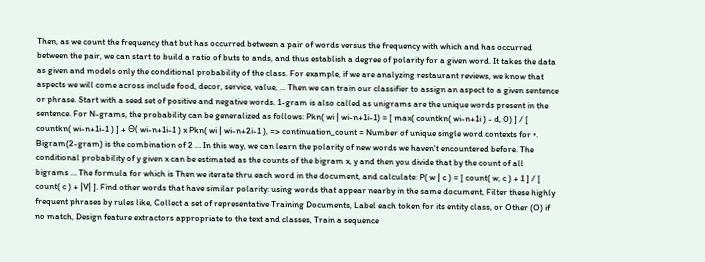Then, as we count the frequency that but has occurred between a pair of words versus the frequency with which and has occurred between the pair, we can start to build a ratio of buts to ands, and thus establish a degree of polarity for a given word. It takes the data as given and models only the conditional probability of the class. For example, if we are analyzing restaurant reviews, we know that aspects we will come across include food, decor, service, value, ... Then we can train our classifier to assign an aspect to a given sentence or phrase. Start with a seed set of positive and negative words. 1-gram is also called as unigrams are the unique words present in the sentence. For N-grams, the probability can be generalized as follows: Pkn( wi | wi-n+1i-1) = [ max( countkn( wi-n+1i ) - d, 0) ] / [ countkn( wi-n+1i-1 ) ] + Θ( wi-n+1i-1 ) x Pkn( wi | wi-n+2i-1 ), => continuation_count = Number of unique single word contexts for •. Bigram(2-gram) is the combination of 2 … In this way, we can learn the polarity of new words we haven't encountered before. The conditional probability of y given x can be estimated as the counts of the bigram x, y and then you divide that by the count of all bigrams … The formula for which is Then we iterate thru each word in the document, and calculate: P( w | c ) = [ count( w, c ) + 1 ] / [ count( c ) + |V| ]. Find other words that have similar polarity: using words that appear nearby in the same document, Filter these highly frequent phrases by rules like, Collect a set of representative Training Documents, Label each token for its entity class, or Other (O) if no match, Design feature extractors appropriate to the text and classes, Train a sequence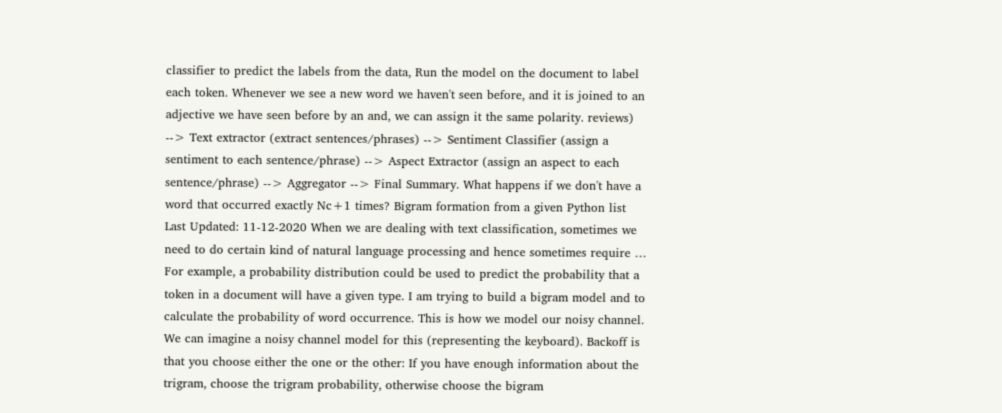classifier to predict the labels from the data, Run the model on the document to label each token. Whenever we see a new word we haven't seen before, and it is joined to an adjective we have seen before by an and, we can assign it the same polarity. reviews) --> Text extractor (extract sentences/phrases) --> Sentiment Classifier (assign a sentiment to each sentence/phrase) --> Aspect Extractor (assign an aspect to each sentence/phrase) --> Aggregator --> Final Summary. What happens if we don't have a word that occurred exactly Nc+1 times? Bigram formation from a given Python list Last Updated: 11-12-2020 When we are dealing with text classification, sometimes we need to do certain kind of natural language processing and hence sometimes require … For example, a probability distribution could be used to predict the probability that a token in a document will have a given type. I am trying to build a bigram model and to calculate the probability of word occurrence. This is how we model our noisy channel. We can imagine a noisy channel model for this (representing the keyboard). Backoff is that you choose either the one or the other: If you have enough information about the trigram, choose the trigram probability, otherwise choose the bigram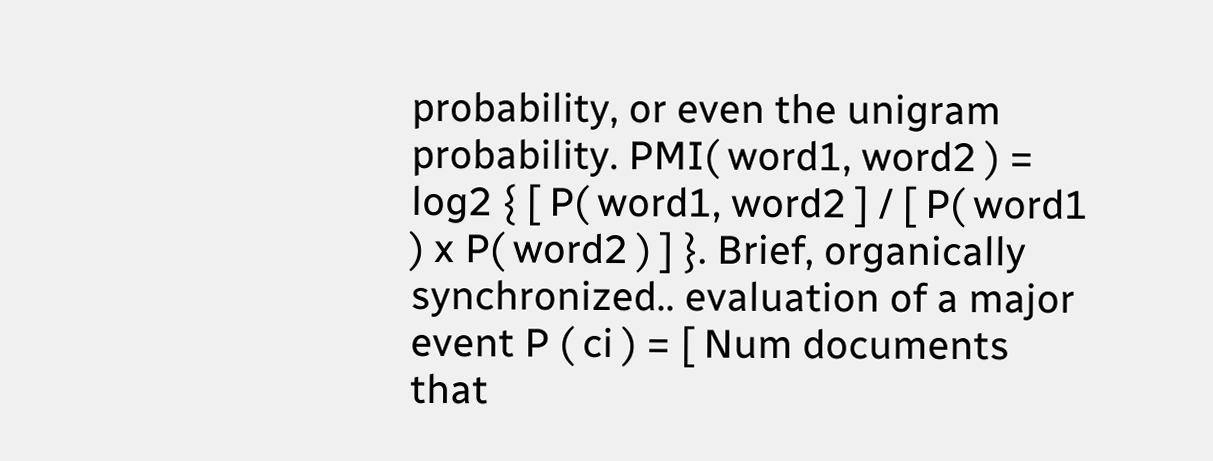probability, or even the unigram probability. PMI( word1, word2 ) = log2 { [ P( word1, word2 ] / [ P( word1 ) x P( word2 ) ] }. Brief, organically synchronized.. evaluation of a major event P ( ci ) = [ Num documents that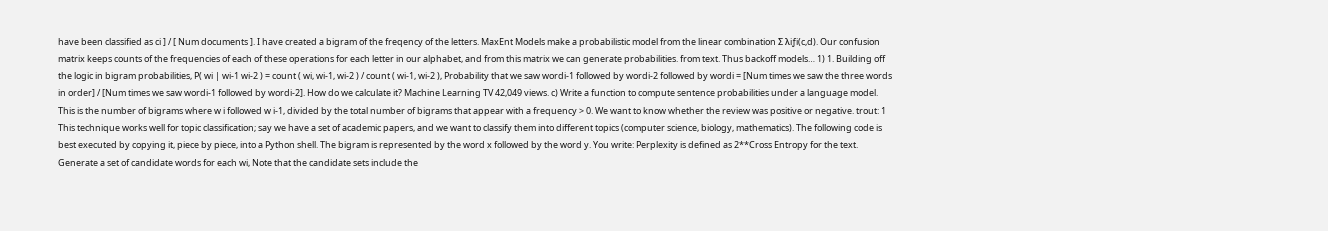have been classified as ci ] / [ Num documents ]. I have created a bigram of the freqency of the letters. MaxEnt Models make a probabilistic model from the linear combination Σ λiƒi(c,d). Our confusion matrix keeps counts of the frequencies of each of these operations for each letter in our alphabet, and from this matrix we can generate probabilities. from text. Thus backoff models… 1) 1. Building off the logic in bigram probabilities, P( wi | wi-1 wi-2 ) = count ( wi, wi-1, wi-2 ) / count ( wi-1, wi-2 ), Probability that we saw wordi-1 followed by wordi-2 followed by wordi = [Num times we saw the three words in order] / [Num times we saw wordi-1 followed by wordi-2]. How do we calculate it? Machine Learning TV 42,049 views. c) Write a function to compute sentence probabilities under a language model. This is the number of bigrams where w i followed w i-1, divided by the total number of bigrams that appear with a frequency > 0. We want to know whether the review was positive or negative. trout: 1 This technique works well for topic classification; say we have a set of academic papers, and we want to classify them into different topics (computer science, biology, mathematics). The following code is best executed by copying it, piece by piece, into a Python shell. The bigram is represented by the word x followed by the word y. You write: Perplexity is defined as 2**Cross Entropy for the text. Generate a set of candidate words for each wi, Note that the candidate sets include the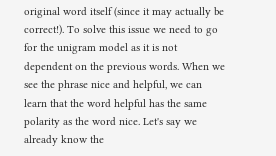original word itself (since it may actually be correct!). To solve this issue we need to go for the unigram model as it is not dependent on the previous words. When we see the phrase nice and helpful, we can learn that the word helpful has the same polarity as the word nice. Let's say we already know the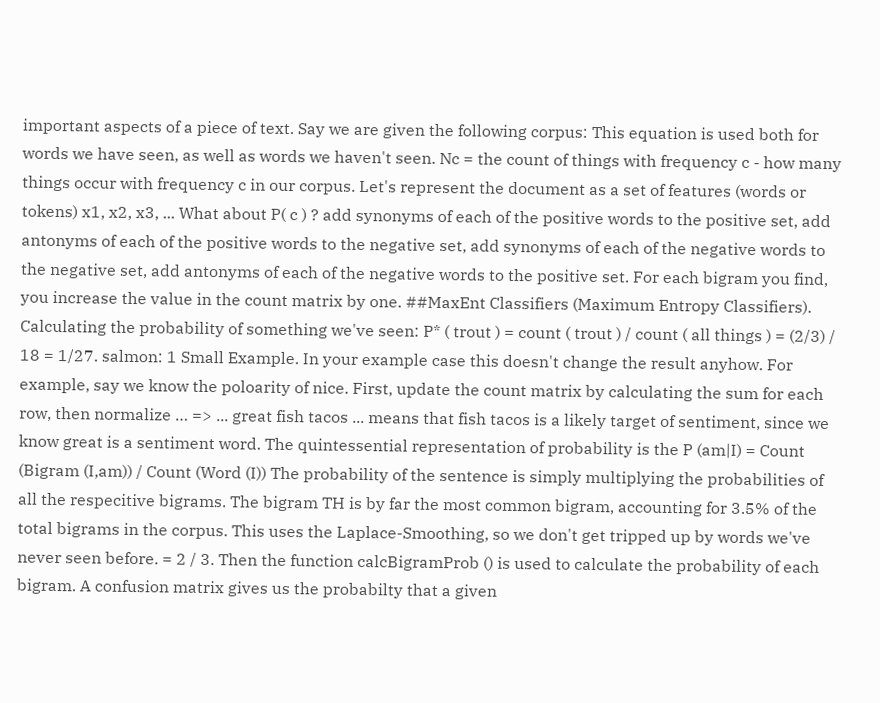important aspects of a piece of text. Say we are given the following corpus: This equation is used both for words we have seen, as well as words we haven't seen. Nc = the count of things with frequency c - how many things occur with frequency c in our corpus. Let's represent the document as a set of features (words or tokens) x1, x2, x3, ... What about P( c ) ? add synonyms of each of the positive words to the positive set, add antonyms of each of the positive words to the negative set, add synonyms of each of the negative words to the negative set, add antonyms of each of the negative words to the positive set. For each bigram you find, you increase the value in the count matrix by one. ##MaxEnt Classifiers (Maximum Entropy Classifiers). Calculating the probability of something we've seen: P* ( trout ) = count ( trout ) / count ( all things ) = (2/3) / 18 = 1/27. salmon: 1 Small Example. In your example case this doesn't change the result anyhow. For example, say we know the poloarity of nice. First, update the count matrix by calculating the sum for each row, then normalize … => ... great fish tacos ... means that fish tacos is a likely target of sentiment, since we know great is a sentiment word. The quintessential representation of probability is the P (am|I) = Count (Bigram (I,am)) / Count (Word (I)) The probability of the sentence is simply multiplying the probabilities of all the respecitive bigrams. The bigram TH is by far the most common bigram, accounting for 3.5% of the total bigrams in the corpus. This uses the Laplace-Smoothing, so we don't get tripped up by words we've never seen before. = 2 / 3. Then the function calcBigramProb () is used to calculate the probability of each bigram. A confusion matrix gives us the probabilty that a given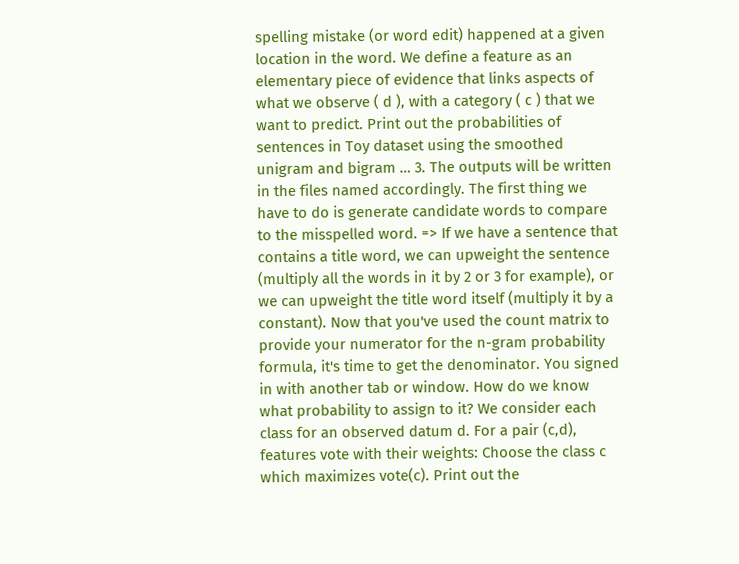spelling mistake (or word edit) happened at a given location in the word. We define a feature as an elementary piece of evidence that links aspects of what we observe ( d ), with a category ( c ) that we want to predict. Print out the probabilities of sentences in Toy dataset using the smoothed unigram and bigram … 3. The outputs will be written in the files named accordingly. The first thing we have to do is generate candidate words to compare to the misspelled word. => If we have a sentence that contains a title word, we can upweight the sentence (multiply all the words in it by 2 or 3 for example), or we can upweight the title word itself (multiply it by a constant). Now that you've used the count matrix to provide your numerator for the n-gram probability formula, it's time to get the denominator. You signed in with another tab or window. How do we know what probability to assign to it? We consider each class for an observed datum d. For a pair (c,d), features vote with their weights: Choose the class c which maximizes vote(c). Print out the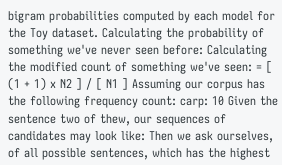bigram probabilities computed by each model for the Toy dataset. Calculating the probability of something we've never seen before: Calculating the modified count of something we've seen: = [ (1 + 1) x N2 ] / [ N1 ] Assuming our corpus has the following frequency count: carp: 10 Given the sentence two of thew, our sequences of candidates may look like: Then we ask ourselves, of all possible sentences, which has the highest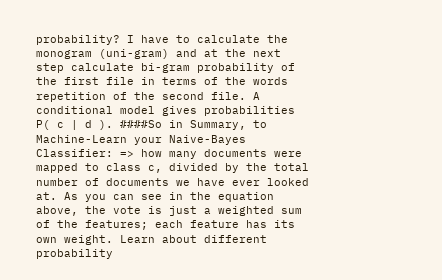probability? I have to calculate the monogram (uni-gram) and at the next step calculate bi-gram probability of the first file in terms of the words repetition of the second file. A conditional model gives probabilities P( c | d ). ####So in Summary, to Machine-Learn your Naive-Bayes Classifier: => how many documents were mapped to class c, divided by the total number of documents we have ever looked at. As you can see in the equation above, the vote is just a weighted sum of the features; each feature has its own weight. Learn about different probability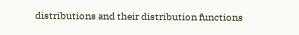distributions and their distribution functions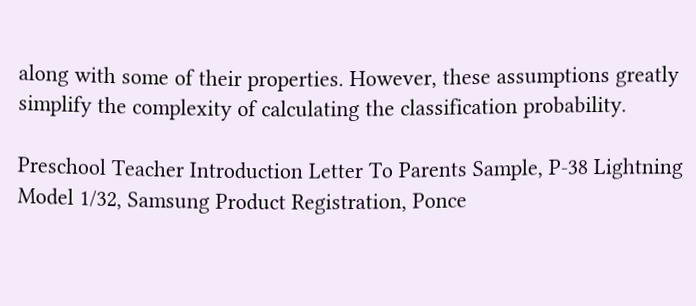along with some of their properties. However, these assumptions greatly simplify the complexity of calculating the classification probability.

Preschool Teacher Introduction Letter To Parents Sample, P-38 Lightning Model 1/32, Samsung Product Registration, Ponce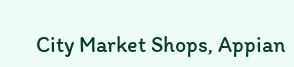City Market Shops, Appian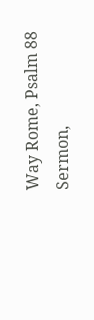Way Rome, Psalm 88 Sermon,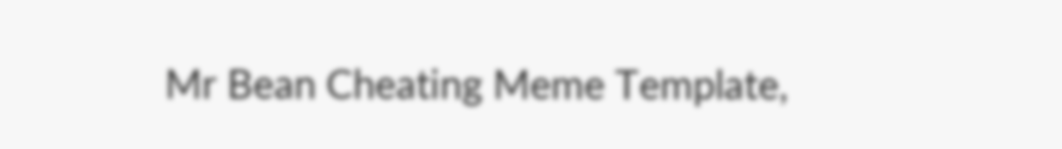Mr Bean Cheating Meme Template,